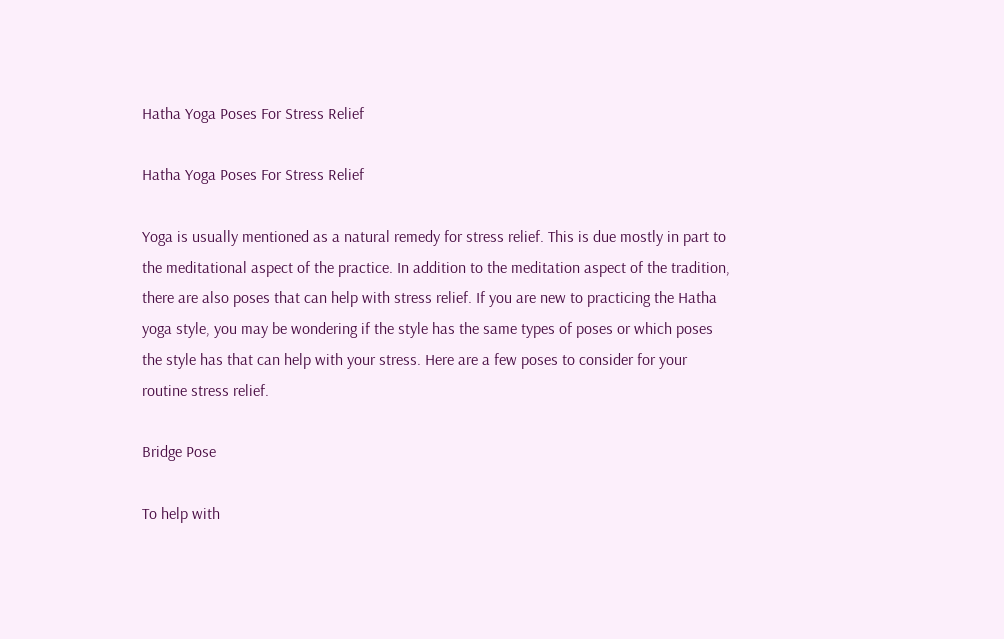Hatha Yoga Poses For Stress Relief

Hatha Yoga Poses For Stress Relief

Yoga is usually mentioned as a natural remedy for stress relief. This is due mostly in part to the meditational aspect of the practice. In addition to the meditation aspect of the tradition, there are also poses that can help with stress relief. If you are new to practicing the Hatha yoga style, you may be wondering if the style has the same types of poses or which poses the style has that can help with your stress. Here are a few poses to consider for your routine stress relief.

Bridge Pose

To help with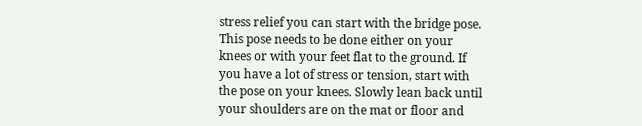stress relief you can start with the bridge pose. This pose needs to be done either on your knees or with your feet flat to the ground. If you have a lot of stress or tension, start with the pose on your knees. Slowly lean back until your shoulders are on the mat or floor and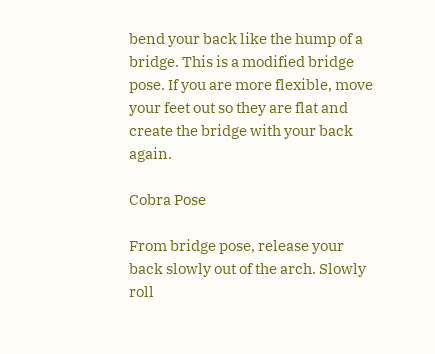bend your back like the hump of a bridge. This is a modified bridge pose. If you are more flexible, move your feet out so they are flat and create the bridge with your back again.

Cobra Pose

From bridge pose, release your back slowly out of the arch. Slowly roll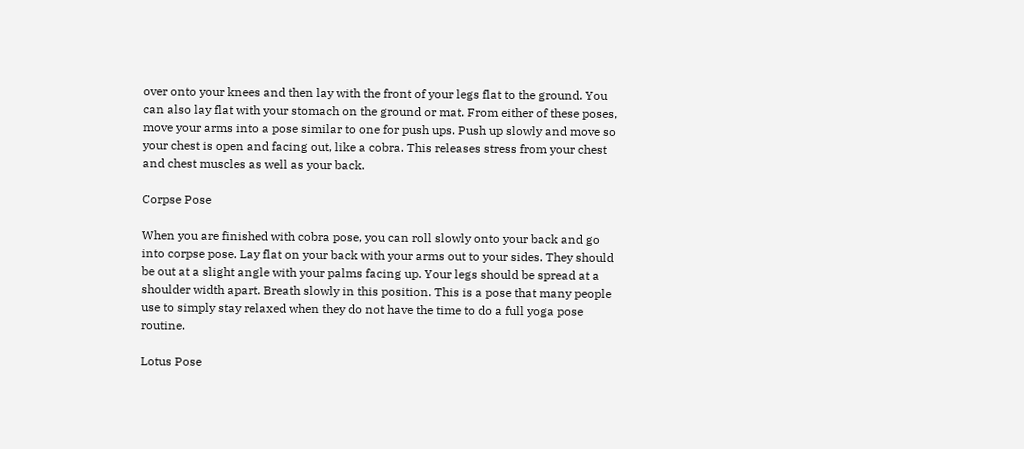over onto your knees and then lay with the front of your legs flat to the ground. You can also lay flat with your stomach on the ground or mat. From either of these poses, move your arms into a pose similar to one for push ups. Push up slowly and move so your chest is open and facing out, like a cobra. This releases stress from your chest and chest muscles as well as your back.

Corpse Pose

When you are finished with cobra pose, you can roll slowly onto your back and go into corpse pose. Lay flat on your back with your arms out to your sides. They should be out at a slight angle with your palms facing up. Your legs should be spread at a shoulder width apart. Breath slowly in this position. This is a pose that many people use to simply stay relaxed when they do not have the time to do a full yoga pose routine.

Lotus Pose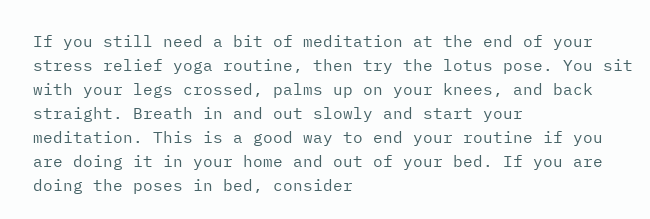If you still need a bit of meditation at the end of your stress relief yoga routine, then try the lotus pose. You sit with your legs crossed, palms up on your knees, and back straight. Breath in and out slowly and start your meditation. This is a good way to end your routine if you are doing it in your home and out of your bed. If you are doing the poses in bed, consider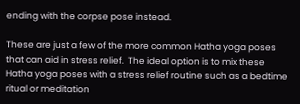ending with the corpse pose instead.

These are just a few of the more common Hatha yoga poses that can aid in stress relief.  The ideal option is to mix these Hatha yoga poses with a stress relief routine such as a bedtime ritual or meditation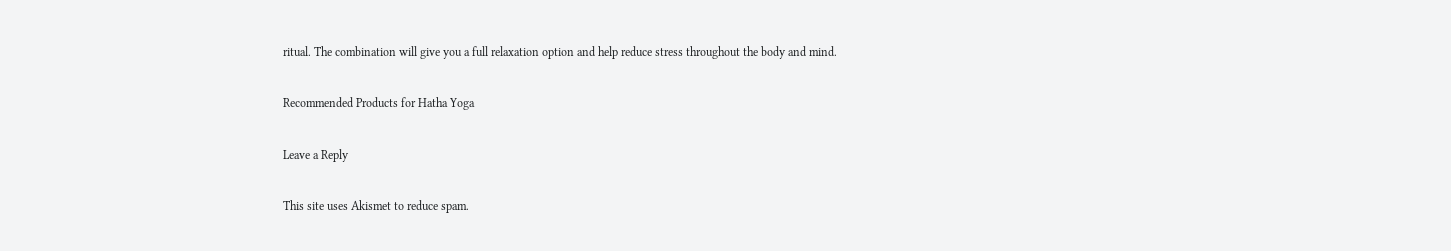ritual. The combination will give you a full relaxation option and help reduce stress throughout the body and mind.

Recommended Products for Hatha Yoga

Leave a Reply

This site uses Akismet to reduce spam.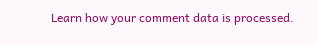Learn how your comment data is processed.